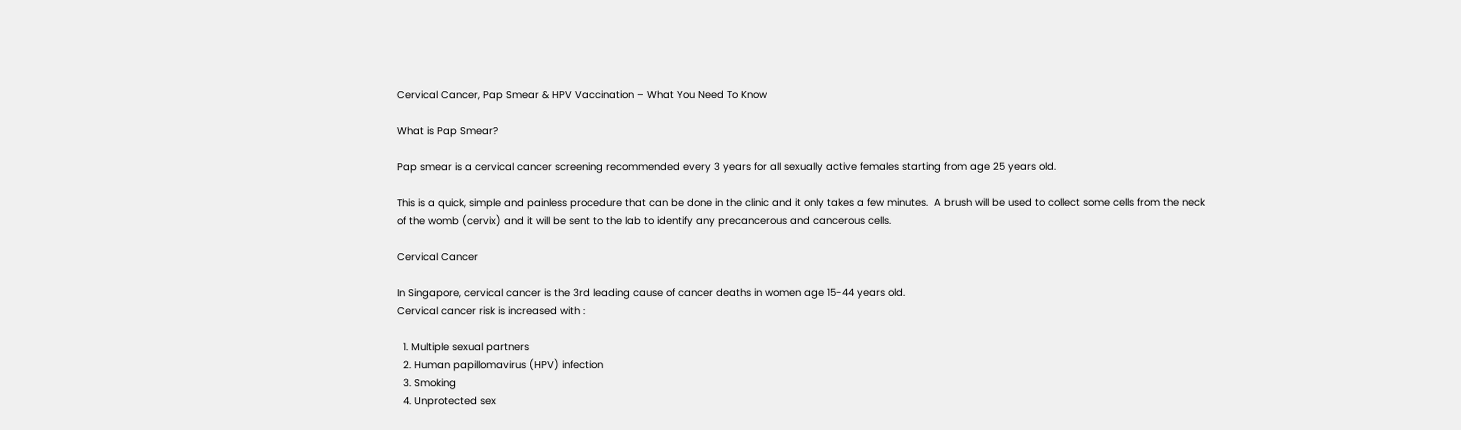Cervical Cancer, Pap Smear & HPV Vaccination – What You Need To Know

What is Pap Smear?

Pap smear is a cervical cancer screening recommended every 3 years for all sexually active females starting from age 25 years old.

This is a quick, simple and painless procedure that can be done in the clinic and it only takes a few minutes.  A brush will be used to collect some cells from the neck of the womb (cervix) and it will be sent to the lab to identify any precancerous and cancerous cells.

Cervical Cancer

In Singapore, cervical cancer is the 3rd leading cause of cancer deaths in women age 15-44 years old.
Cervical cancer risk is increased with :

  1. Multiple sexual partners
  2. Human papillomavirus (HPV) infection
  3. Smoking
  4. Unprotected sex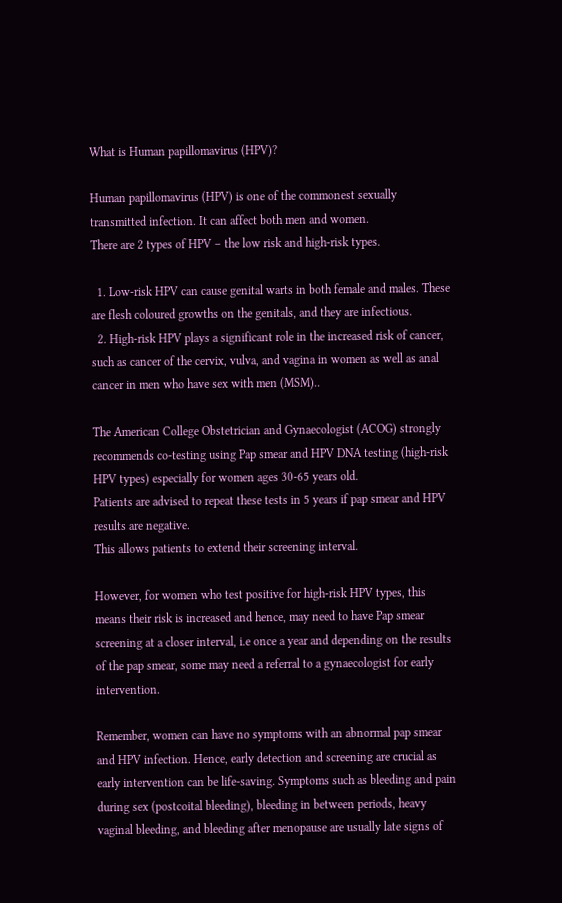What is Human papillomavirus (HPV)?

Human papillomavirus (HPV) is one of the commonest sexually transmitted infection. It can affect both men and women.
There are 2 types of HPV – the low risk and high-risk types.

  1. Low-risk HPV can cause genital warts in both female and males. These are flesh coloured growths on the genitals, and they are infectious.
  2. High-risk HPV plays a significant role in the increased risk of cancer, such as cancer of the cervix, vulva, and vagina in women as well as anal cancer in men who have sex with men (MSM)..

The American College Obstetrician and Gynaecologist (ACOG) strongly recommends co-testing using Pap smear and HPV DNA testing (high-risk HPV types) especially for women ages 30-65 years old.
Patients are advised to repeat these tests in 5 years if pap smear and HPV results are negative.
This allows patients to extend their screening interval.

However, for women who test positive for high-risk HPV types, this means their risk is increased and hence, may need to have Pap smear screening at a closer interval, i.e once a year and depending on the results of the pap smear, some may need a referral to a gynaecologist for early intervention.

Remember, women can have no symptoms with an abnormal pap smear and HPV infection. Hence, early detection and screening are crucial as early intervention can be life-saving. Symptoms such as bleeding and pain during sex (postcoital bleeding), bleeding in between periods, heavy vaginal bleeding, and bleeding after menopause are usually late signs of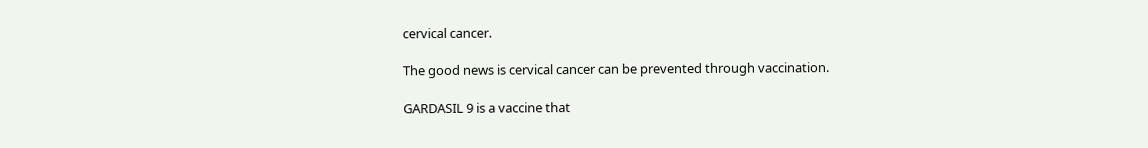cervical cancer.

The good news is cervical cancer can be prevented through vaccination.

GARDASIL 9 is a vaccine that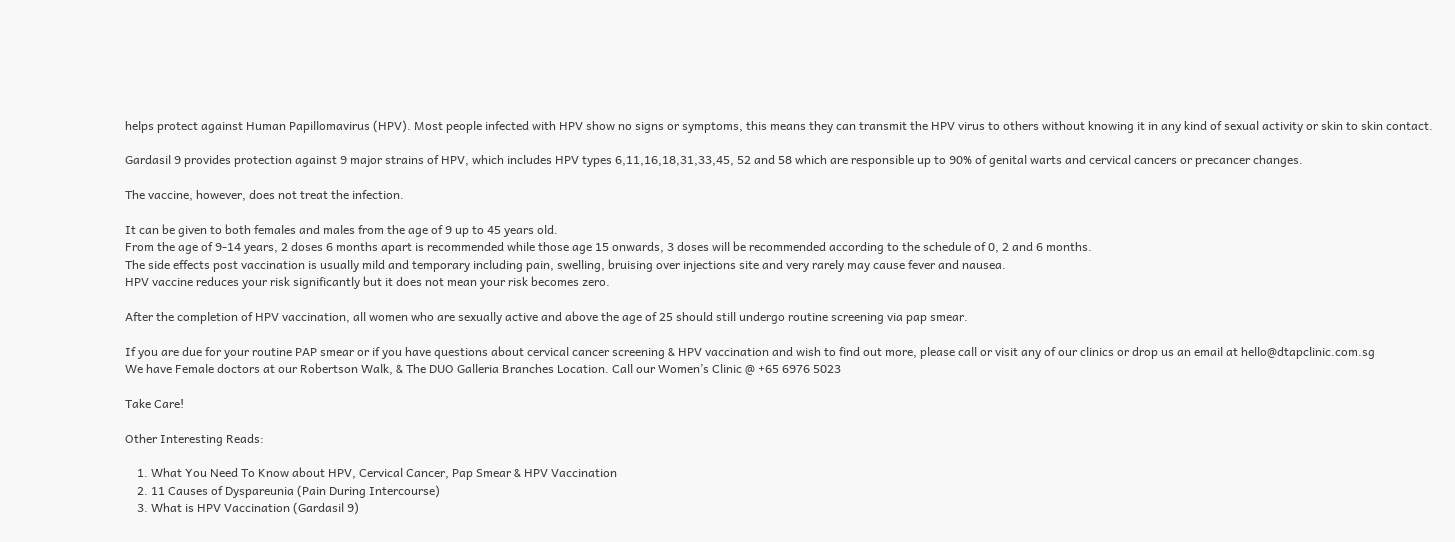helps protect against Human Papillomavirus (HPV). Most people infected with HPV show no signs or symptoms, this means they can transmit the HPV virus to others without knowing it in any kind of sexual activity or skin to skin contact.

Gardasil 9 provides protection against 9 major strains of HPV, which includes HPV types 6,11,16,18,31,33,45, 52 and 58 which are responsible up to 90% of genital warts and cervical cancers or precancer changes.

The vaccine, however, does not treat the infection.

It can be given to both females and males from the age of 9 up to 45 years old.
From the age of 9-14 years, 2 doses 6 months apart is recommended while those age 15 onwards, 3 doses will be recommended according to the schedule of 0, 2 and 6 months.
The side effects post vaccination is usually mild and temporary including pain, swelling, bruising over injections site and very rarely may cause fever and nausea.
HPV vaccine reduces your risk significantly but it does not mean your risk becomes zero.

After the completion of HPV vaccination, all women who are sexually active and above the age of 25 should still undergo routine screening via pap smear.

If you are due for your routine PAP smear or if you have questions about cervical cancer screening & HPV vaccination and wish to find out more, please call or visit any of our clinics or drop us an email at hello@dtapclinic.com.sg
We have Female doctors at our Robertson Walk, & The DUO Galleria Branches Location. Call our Women’s Clinic @ +65 6976 5023

Take Care!

Other Interesting Reads:

    1. What You Need To Know about HPV, Cervical Cancer, Pap Smear & HPV Vaccination
    2. 11 Causes of Dyspareunia (Pain During Intercourse)
    3. What is HPV Vaccination (Gardasil 9)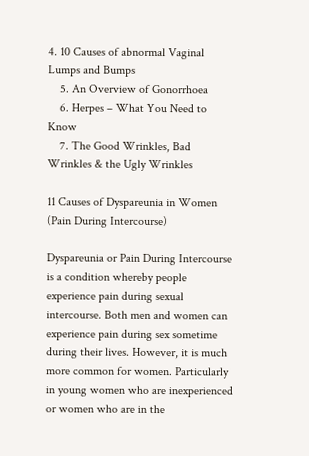4. 10 Causes of abnormal Vaginal Lumps and Bumps
    5. An Overview of Gonorrhoea
    6. Herpes – What You Need to Know
    7. The Good Wrinkles, Bad Wrinkles & the Ugly Wrinkles

11 Causes of Dyspareunia in Women (Pain During Intercourse)

Dyspareunia or Pain During Intercourse is a condition whereby people experience pain during sexual intercourse. Both men and women can experience pain during sex sometime during their lives. However, it is much more common for women. Particularly in young women who are inexperienced or women who are in the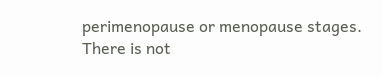perimenopause or menopause stages.
There is not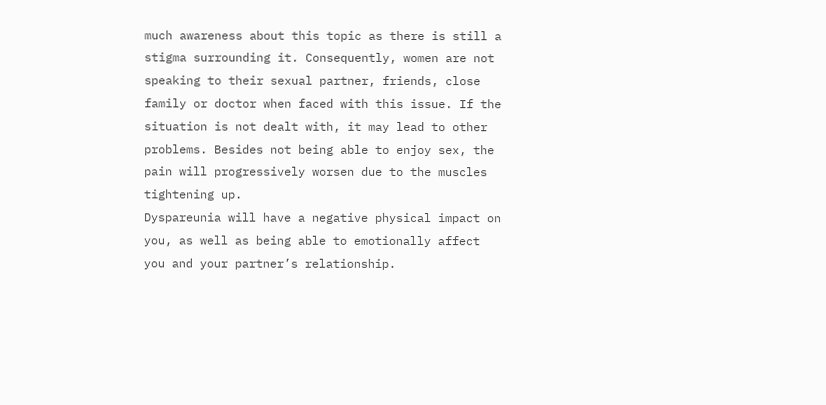much awareness about this topic as there is still a stigma surrounding it. Consequently, women are not speaking to their sexual partner, friends, close family or doctor when faced with this issue. If the situation is not dealt with, it may lead to other problems. Besides not being able to enjoy sex, the pain will progressively worsen due to the muscles tightening up.
Dyspareunia will have a negative physical impact on you, as well as being able to emotionally affect you and your partner’s relationship.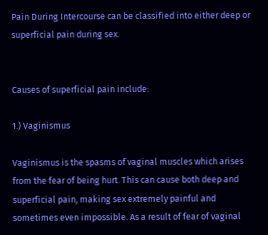Pain During Intercourse can be classified into either deep or superficial pain during sex.


Causes of superficial pain include:

1.) Vaginismus

Vaginismus is the spasms of vaginal muscles which arises from the fear of being hurt. This can cause both deep and superficial pain, making sex extremely painful and sometimes even impossible. As a result of fear of vaginal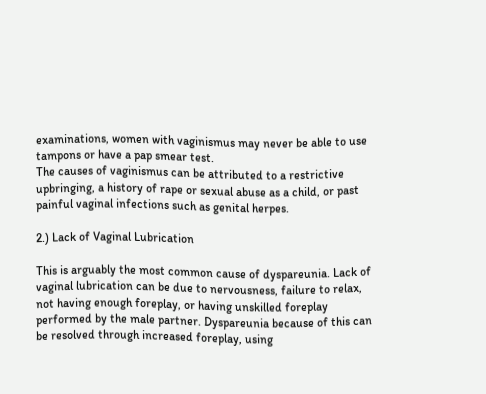examinations, women with vaginismus may never be able to use tampons or have a pap smear test.
The causes of vaginismus can be attributed to a restrictive upbringing, a history of rape or sexual abuse as a child, or past painful vaginal infections such as genital herpes.

2.) Lack of Vaginal Lubrication

This is arguably the most common cause of dyspareunia. Lack of vaginal lubrication can be due to nervousness, failure to relax, not having enough foreplay, or having unskilled foreplay performed by the male partner. Dyspareunia because of this can be resolved through increased foreplay, using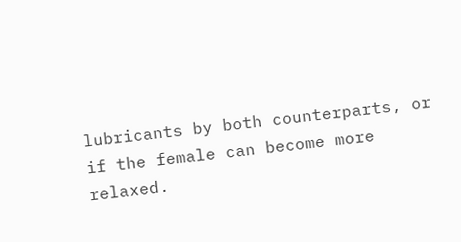lubricants by both counterparts, or if the female can become more relaxed.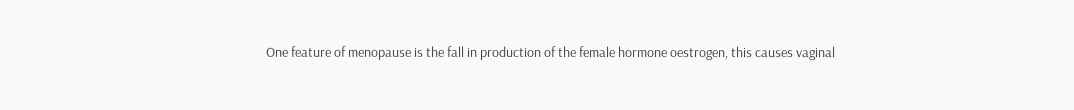One feature of menopause is the fall in production of the female hormone oestrogen, this causes vaginal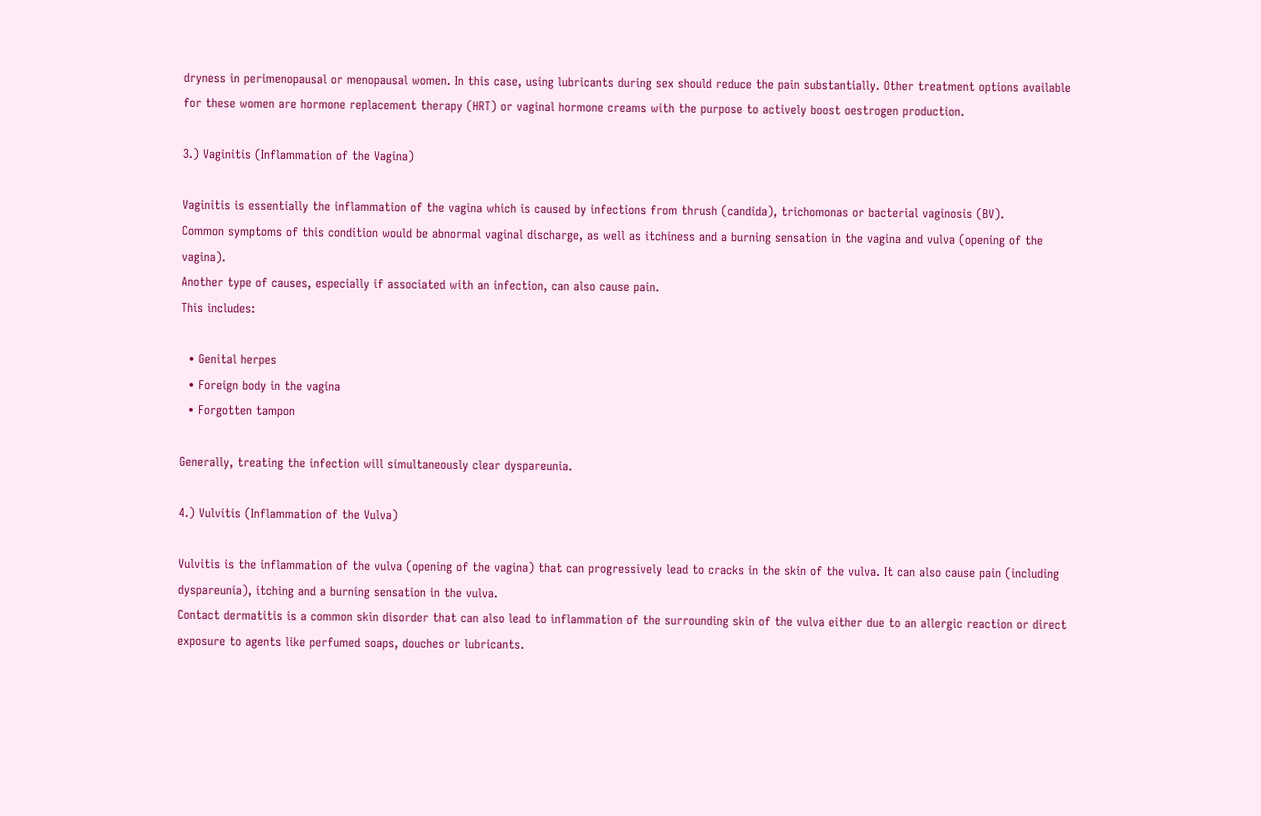dryness in perimenopausal or menopausal women. In this case, using lubricants during sex should reduce the pain substantially. Other treatment options available for these women are hormone replacement therapy (HRT) or vaginal hormone creams with the purpose to actively boost oestrogen production.

3.) Vaginitis (Inflammation of the Vagina)

Vaginitis is essentially the inflammation of the vagina which is caused by infections from thrush (candida), trichomonas or bacterial vaginosis (BV).
Common symptoms of this condition would be abnormal vaginal discharge, as well as itchiness and a burning sensation in the vagina and vulva (opening of the vagina).
Another type of causes, especially if associated with an infection, can also cause pain.
This includes:

  • Genital herpes
  • Foreign body in the vagina
  • Forgotten tampon

Generally, treating the infection will simultaneously clear dyspareunia.

4.) Vulvitis (Inflammation of the Vulva)

Vulvitis is the inflammation of the vulva (opening of the vagina) that can progressively lead to cracks in the skin of the vulva. It can also cause pain (including dyspareunia), itching and a burning sensation in the vulva.
Contact dermatitis is a common skin disorder that can also lead to inflammation of the surrounding skin of the vulva either due to an allergic reaction or direct exposure to agents like perfumed soaps, douches or lubricants.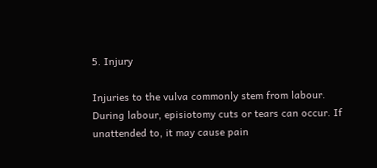5. Injury

Injuries to the vulva commonly stem from labour. During labour, episiotomy cuts or tears can occur. If unattended to, it may cause pain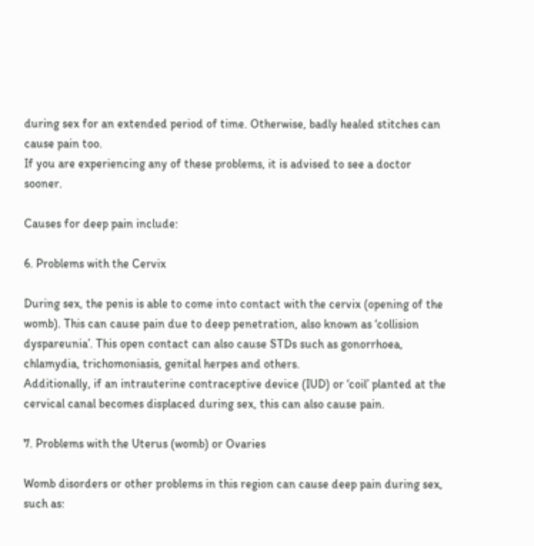during sex for an extended period of time. Otherwise, badly healed stitches can cause pain too.
If you are experiencing any of these problems, it is advised to see a doctor sooner.

Causes for deep pain include:

6. Problems with the Cervix

During sex, the penis is able to come into contact with the cervix (opening of the womb). This can cause pain due to deep penetration, also known as ‘collision dyspareunia’. This open contact can also cause STDs such as gonorrhoea, chlamydia, trichomoniasis, genital herpes and others.
Additionally, if an intrauterine contraceptive device (IUD) or ‘coil’ planted at the cervical canal becomes displaced during sex, this can also cause pain.

7. Problems with the Uterus (womb) or Ovaries

Womb disorders or other problems in this region can cause deep pain during sex, such as: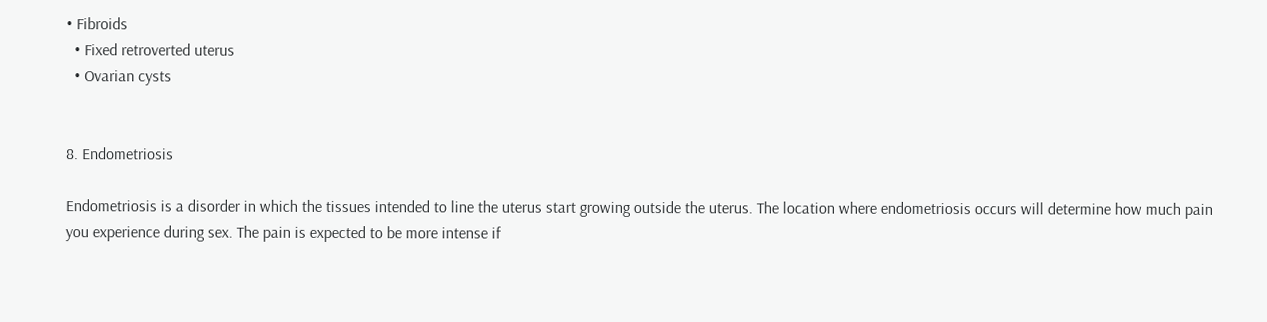• Fibroids
  • Fixed retroverted uterus
  • Ovarian cysts


8. Endometriosis

Endometriosis is a disorder in which the tissues intended to line the uterus start growing outside the uterus. The location where endometriosis occurs will determine how much pain you experience during sex. The pain is expected to be more intense if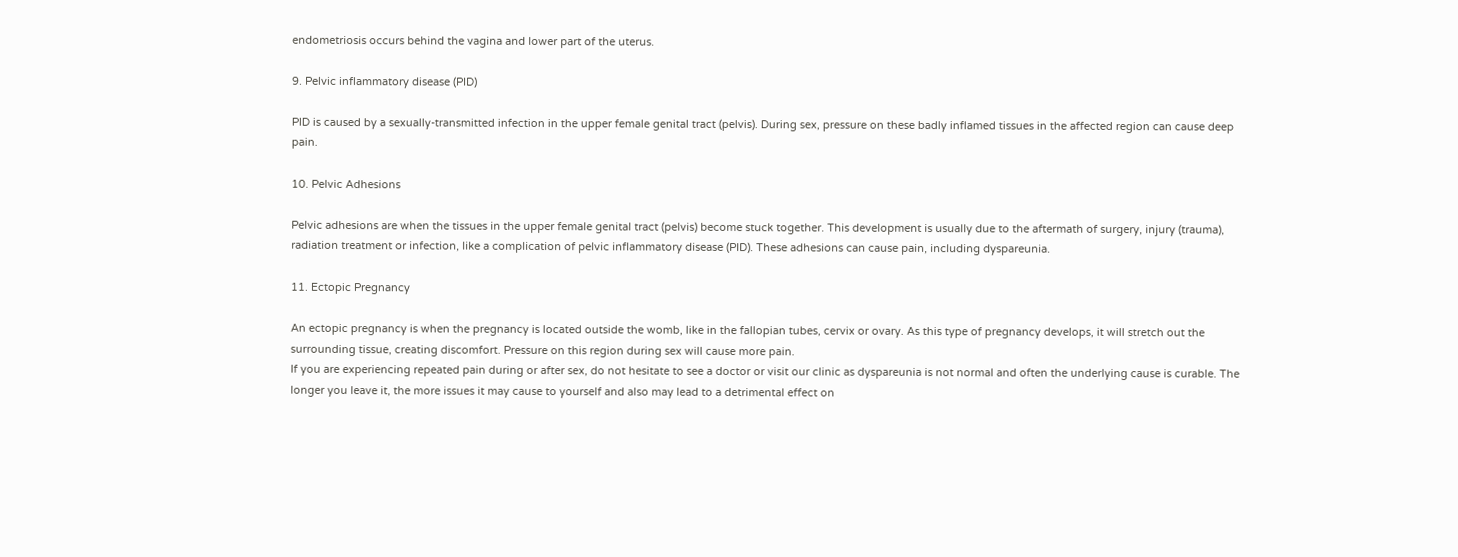endometriosis occurs behind the vagina and lower part of the uterus.

9. Pelvic inflammatory disease (PID)

PID is caused by a sexually-transmitted infection in the upper female genital tract (pelvis). During sex, pressure on these badly inflamed tissues in the affected region can cause deep pain.

10. Pelvic Adhesions

Pelvic adhesions are when the tissues in the upper female genital tract (pelvis) become stuck together. This development is usually due to the aftermath of surgery, injury (trauma), radiation treatment or infection, like a complication of pelvic inflammatory disease (PID). These adhesions can cause pain, including dyspareunia.

11. Ectopic Pregnancy

An ectopic pregnancy is when the pregnancy is located outside the womb, like in the fallopian tubes, cervix or ovary. As this type of pregnancy develops, it will stretch out the surrounding tissue, creating discomfort. Pressure on this region during sex will cause more pain.
If you are experiencing repeated pain during or after sex, do not hesitate to see a doctor or visit our clinic as dyspareunia is not normal and often the underlying cause is curable. The longer you leave it, the more issues it may cause to yourself and also may lead to a detrimental effect on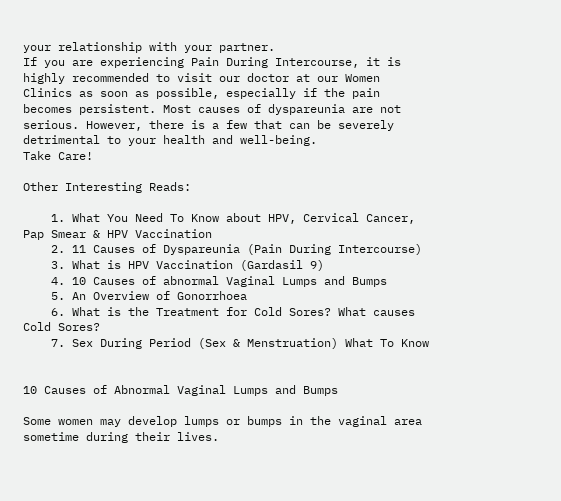your relationship with your partner.
If you are experiencing Pain During Intercourse, it is highly recommended to visit our doctor at our Women Clinics as soon as possible, especially if the pain becomes persistent. Most causes of dyspareunia are not serious. However, there is a few that can be severely detrimental to your health and well-being.
Take Care!

Other Interesting Reads:

    1. What You Need To Know about HPV, Cervical Cancer, Pap Smear & HPV Vaccination
    2. 11 Causes of Dyspareunia (Pain During Intercourse)
    3. What is HPV Vaccination (Gardasil 9)
    4. 10 Causes of abnormal Vaginal Lumps and Bumps
    5. An Overview of Gonorrhoea
    6. What is the Treatment for Cold Sores? What causes Cold Sores?
    7. Sex During Period (Sex & Menstruation) What To Know


10 Causes of Abnormal Vaginal Lumps and Bumps

Some women may develop lumps or bumps in the vaginal area sometime during their lives.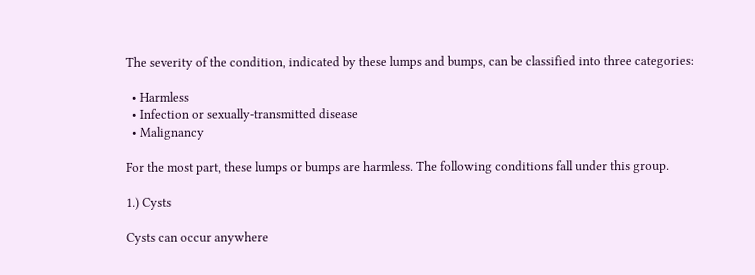The severity of the condition, indicated by these lumps and bumps, can be classified into three categories:

  • Harmless
  • Infection or sexually-transmitted disease
  • Malignancy

For the most part, these lumps or bumps are harmless. The following conditions fall under this group.

1.) Cysts

Cysts can occur anywhere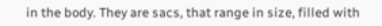in the body. They are sacs, that range in size, filled with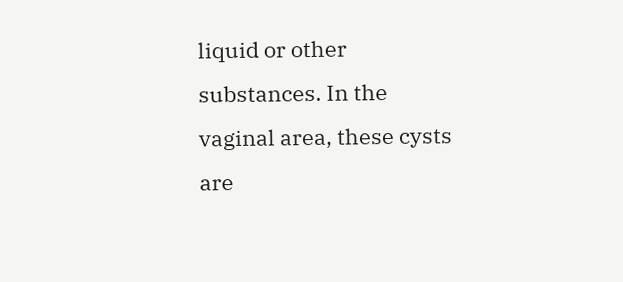liquid or other substances. In the vaginal area, these cysts are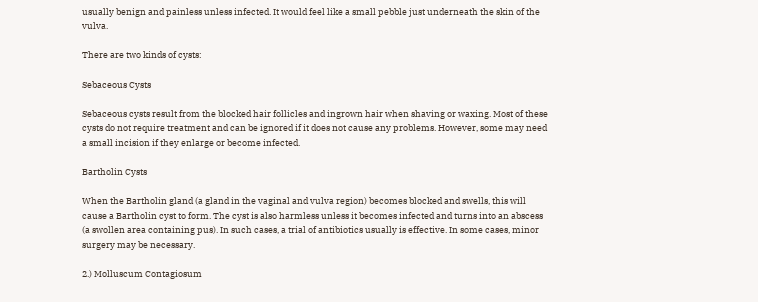usually benign and painless unless infected. It would feel like a small pebble just underneath the skin of the vulva.

There are two kinds of cysts:

Sebaceous Cysts

Sebaceous cysts result from the blocked hair follicles and ingrown hair when shaving or waxing. Most of these cysts do not require treatment and can be ignored if it does not cause any problems. However, some may need a small incision if they enlarge or become infected.

Bartholin Cysts

When the Bartholin gland (a gland in the vaginal and vulva region) becomes blocked and swells, this will cause a Bartholin cyst to form. The cyst is also harmless unless it becomes infected and turns into an abscess (a swollen area containing pus). In such cases, a trial of antibiotics usually is effective. In some cases, minor surgery may be necessary.

2.) Molluscum Contagiosum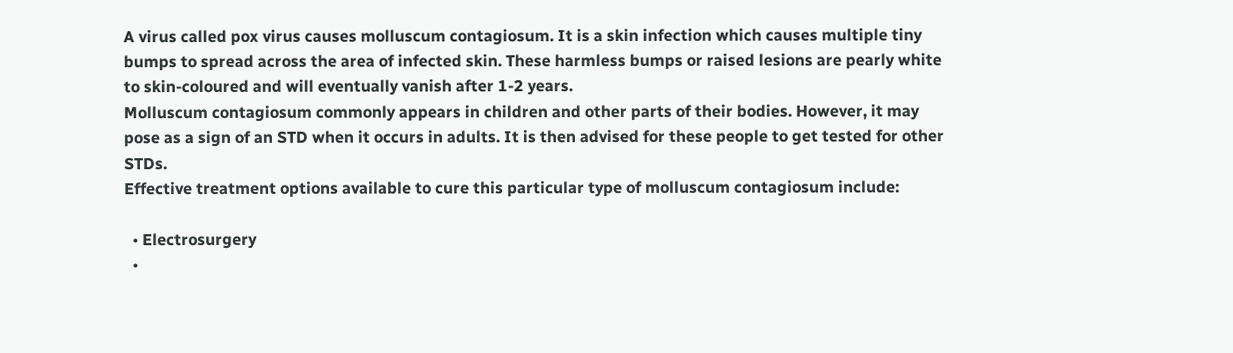A virus called pox virus causes molluscum contagiosum. It is a skin infection which causes multiple tiny bumps to spread across the area of infected skin. These harmless bumps or raised lesions are pearly white to skin-coloured and will eventually vanish after 1-2 years.
Molluscum contagiosum commonly appears in children and other parts of their bodies. However, it may pose as a sign of an STD when it occurs in adults. It is then advised for these people to get tested for other STDs.
Effective treatment options available to cure this particular type of molluscum contagiosum include:

  • Electrosurgery
  •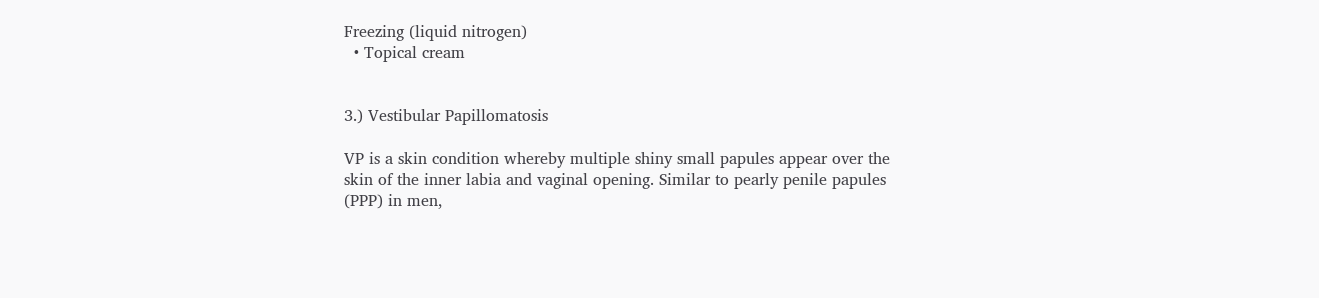Freezing (liquid nitrogen)
  • Topical cream


3.) Vestibular Papillomatosis

VP is a skin condition whereby multiple shiny small papules appear over the skin of the inner labia and vaginal opening. Similar to pearly penile papules (PPP) in men,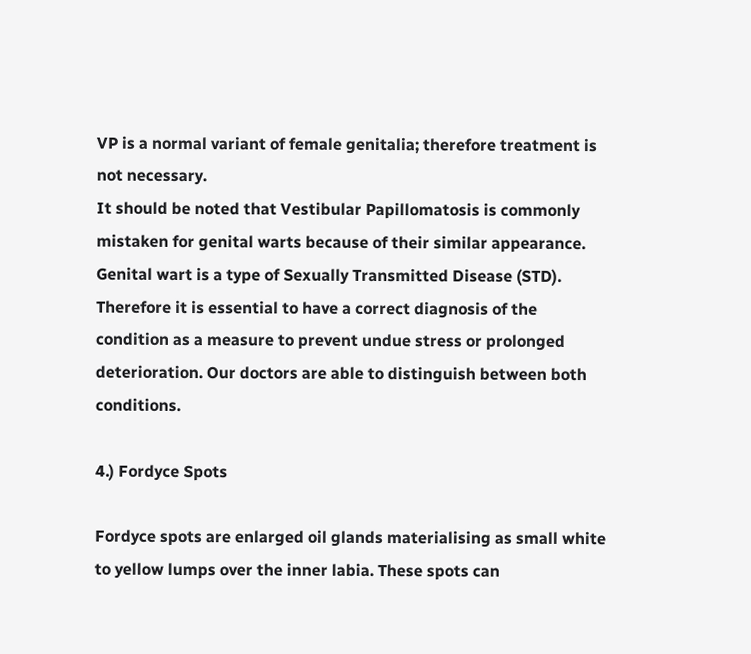VP is a normal variant of female genitalia; therefore treatment is not necessary.
It should be noted that Vestibular Papillomatosis is commonly mistaken for genital warts because of their similar appearance. Genital wart is a type of Sexually Transmitted Disease (STD). Therefore it is essential to have a correct diagnosis of the condition as a measure to prevent undue stress or prolonged deterioration. Our doctors are able to distinguish between both conditions.

4.) Fordyce Spots

Fordyce spots are enlarged oil glands materialising as small white to yellow lumps over the inner labia. These spots can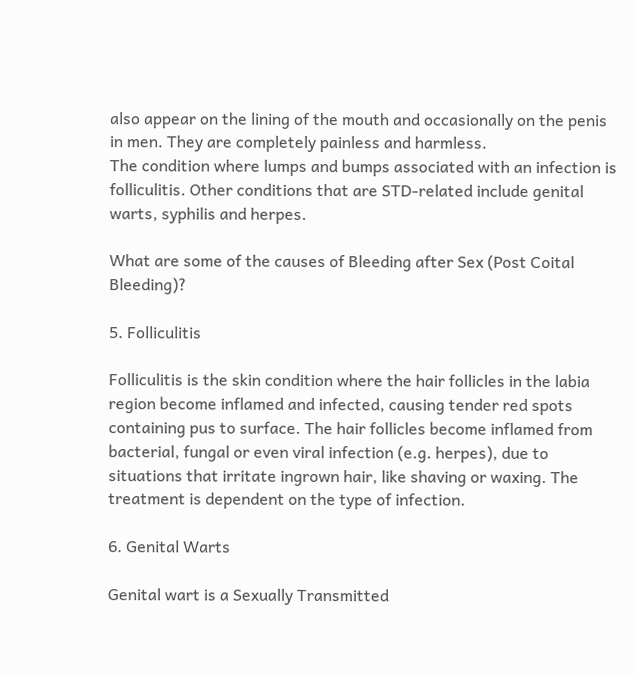also appear on the lining of the mouth and occasionally on the penis in men. They are completely painless and harmless.
The condition where lumps and bumps associated with an infection is folliculitis. Other conditions that are STD-related include genital warts, syphilis and herpes.

What are some of the causes of Bleeding after Sex (Post Coital Bleeding)?

5. Folliculitis

Folliculitis is the skin condition where the hair follicles in the labia region become inflamed and infected, causing tender red spots containing pus to surface. The hair follicles become inflamed from bacterial, fungal or even viral infection (e.g. herpes), due to situations that irritate ingrown hair, like shaving or waxing. The treatment is dependent on the type of infection.

6. Genital Warts

Genital wart is a Sexually Transmitted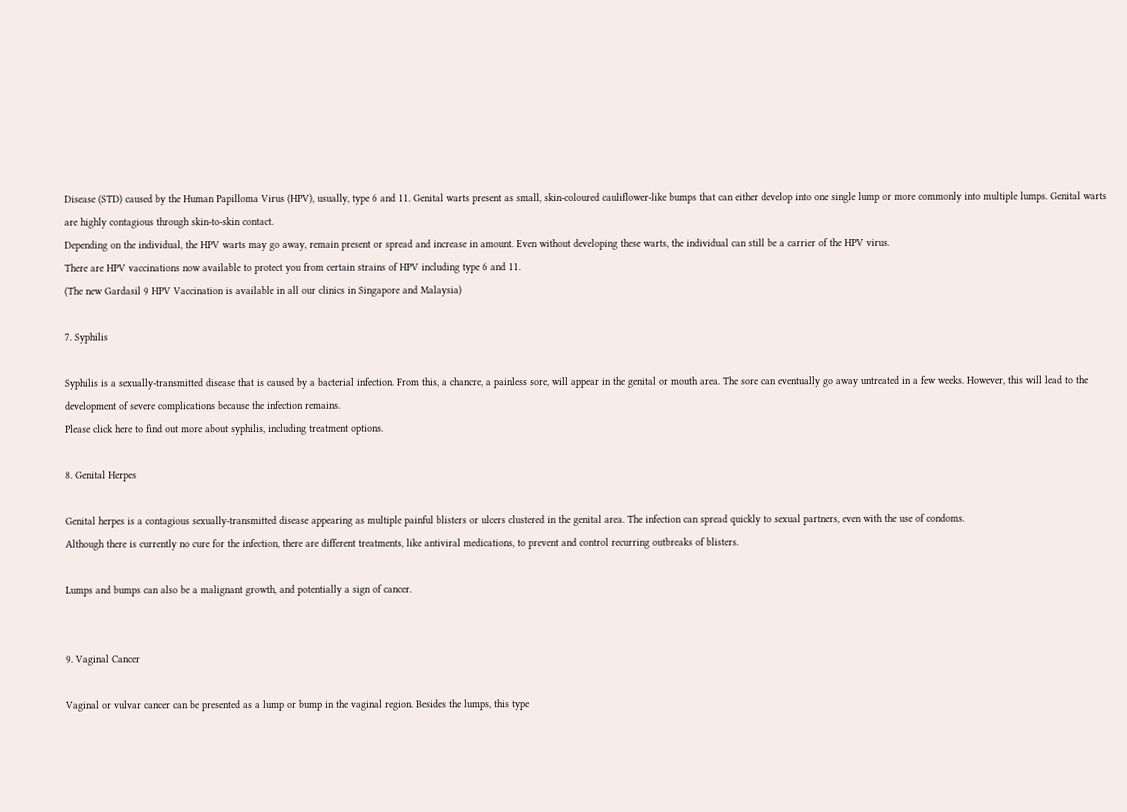Disease (STD) caused by the Human Papilloma Virus (HPV), usually, type 6 and 11. Genital warts present as small, skin-coloured cauliflower-like bumps that can either develop into one single lump or more commonly into multiple lumps. Genital warts are highly contagious through skin-to-skin contact.
Depending on the individual, the HPV warts may go away, remain present or spread and increase in amount. Even without developing these warts, the individual can still be a carrier of the HPV virus.
There are HPV vaccinations now available to protect you from certain strains of HPV including type 6 and 11.
(The new Gardasil 9 HPV Vaccination is available in all our clinics in Singapore and Malaysia)

7. Syphilis

Syphilis is a sexually-transmitted disease that is caused by a bacterial infection. From this, a chancre, a painless sore, will appear in the genital or mouth area. The sore can eventually go away untreated in a few weeks. However, this will lead to the development of severe complications because the infection remains.
Please click here to find out more about syphilis, including treatment options.

8. Genital Herpes

Genital herpes is a contagious sexually-transmitted disease appearing as multiple painful blisters or ulcers clustered in the genital area. The infection can spread quickly to sexual partners, even with the use of condoms.
Although there is currently no cure for the infection, there are different treatments, like antiviral medications, to prevent and control recurring outbreaks of blisters.

Lumps and bumps can also be a malignant growth, and potentially a sign of cancer.


9. Vaginal Cancer

Vaginal or vulvar cancer can be presented as a lump or bump in the vaginal region. Besides the lumps, this type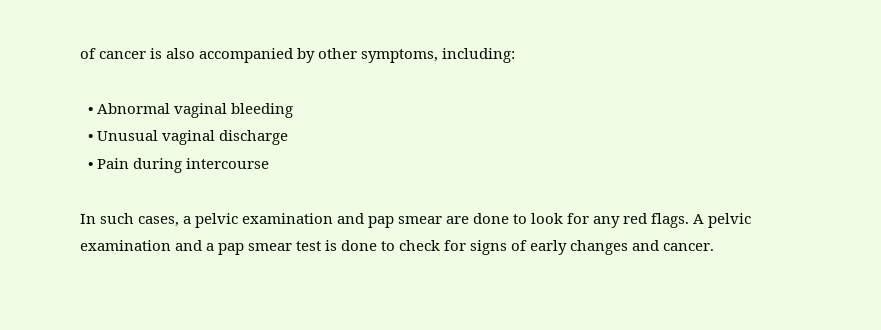of cancer is also accompanied by other symptoms, including:

  • Abnormal vaginal bleeding
  • Unusual vaginal discharge
  • Pain during intercourse

In such cases, a pelvic examination and pap smear are done to look for any red flags. A pelvic examination and a pap smear test is done to check for signs of early changes and cancer.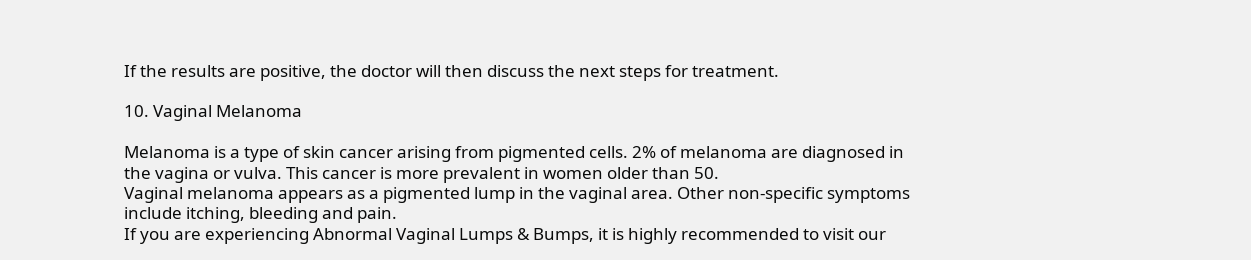If the results are positive, the doctor will then discuss the next steps for treatment.

10. Vaginal Melanoma

Melanoma is a type of skin cancer arising from pigmented cells. 2% of melanoma are diagnosed in the vagina or vulva. This cancer is more prevalent in women older than 50.
Vaginal melanoma appears as a pigmented lump in the vaginal area. Other non-specific symptoms include itching, bleeding and pain.
If you are experiencing Abnormal Vaginal Lumps & Bumps, it is highly recommended to visit our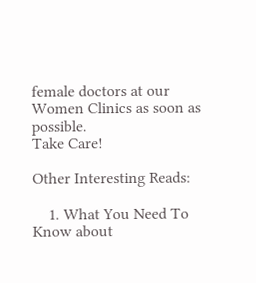female doctors at our Women Clinics as soon as possible.
Take Care!

Other Interesting Reads:

    1. What You Need To Know about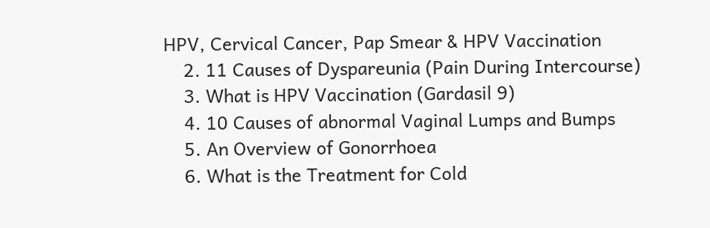HPV, Cervical Cancer, Pap Smear & HPV Vaccination
    2. 11 Causes of Dyspareunia (Pain During Intercourse)
    3. What is HPV Vaccination (Gardasil 9)
    4. 10 Causes of abnormal Vaginal Lumps and Bumps
    5. An Overview of Gonorrhoea
    6. What is the Treatment for Cold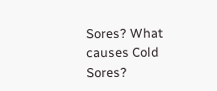Sores? What causes Cold Sores?